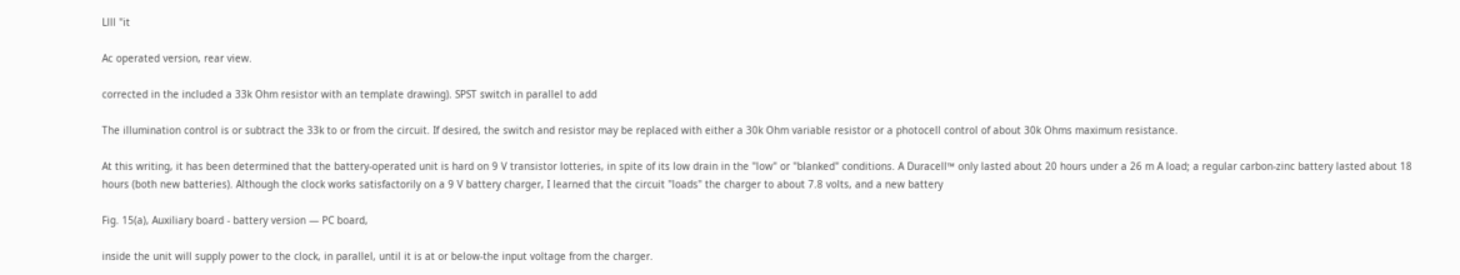Llll "it

Ac operated version, rear view.

corrected in the included a 33k Ohm resistor with an template drawing). SPST switch in parallel to add

The illumination control is or subtract the 33k to or from the circuit. If desired, the switch and resistor may be replaced with either a 30k Ohm variable resistor or a photocell control of about 30k Ohms maximum resistance.

At this writing, it has been determined that the battery-operated unit is hard on 9 V transistor lotteries, in spite of its low drain in the "low" or "blanked" conditions. A Duracell™ only lasted about 20 hours under a 26 m A load; a regular carbon-zinc battery lasted about 18 hours (both new batteries). Although the clock works satisfactorily on a 9 V battery charger, I learned that the circuit "loads" the charger to about 7.8 volts, and a new battery

Fig. 15(a), Auxiliary board - battery version — PC board,

inside the unit will supply power to the clock, in parallel, until it is at or below-the input voltage from the charger.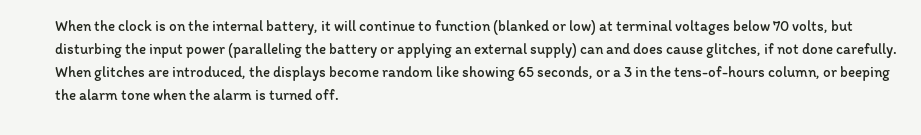When the clock is on the internal battery, it will continue to function (blanked or low) at terminal voltages below 70 volts, but disturbing the input power (paralleling the battery or applying an external supply) can and does cause glitches, if not done carefully. When glitches are introduced, the displays become random like showing 65 seconds, or a 3 in the tens-of-hours column, or beeping the alarm tone when the alarm is turned off.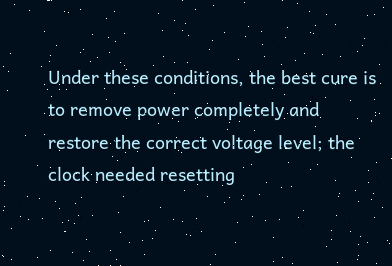Under these conditions, the best cure is to remove power completely and restore the correct voltage level; the clock needed resetting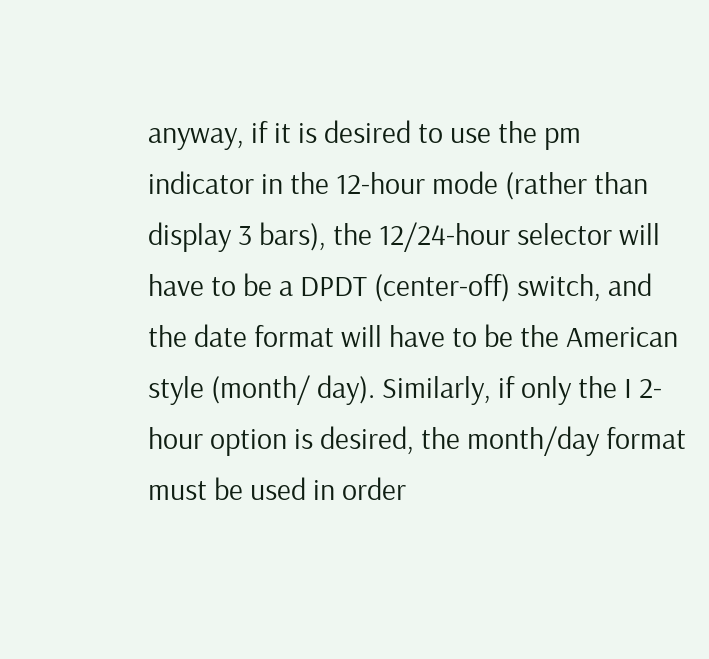anyway, if it is desired to use the pm indicator in the 12-hour mode (rather than display 3 bars), the 12/24-hour selector will have to be a DPDT (center-off) switch, and the date format will have to be the American style (month/ day). Similarly, if only the I 2-hour option is desired, the month/day format must be used in order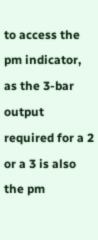to access the pm indicator, as the 3-bar output required for a 2 or a 3 is also the pm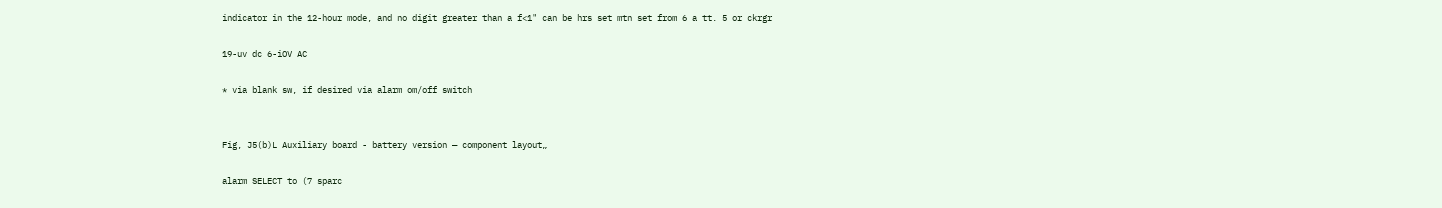indicator in the 12-hour mode, and no digit greater than a f<1" can be hrs set mtn set from 6 a tt. 5 or ckrgr

19-uv dc 6-iOV AC

* via blank sw, if desired via alarm om/off switch


Fig, J5(b)L Auxiliary board - battery version — component layout„

alarm SELECT to (7 sparc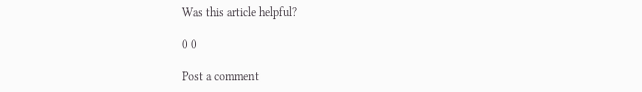Was this article helpful?

0 0

Post a comment